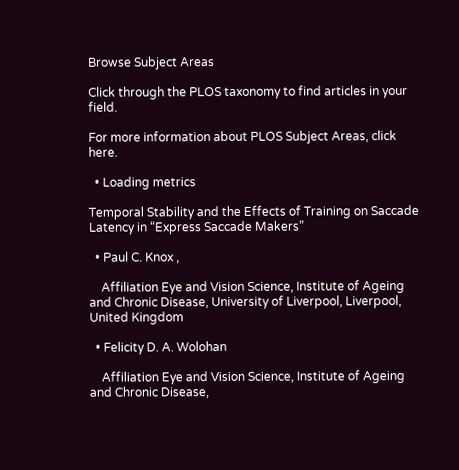Browse Subject Areas

Click through the PLOS taxonomy to find articles in your field.

For more information about PLOS Subject Areas, click here.

  • Loading metrics

Temporal Stability and the Effects of Training on Saccade Latency in “Express Saccade Makers”

  • Paul C. Knox ,

    Affiliation Eye and Vision Science, Institute of Ageing and Chronic Disease, University of Liverpool, Liverpool, United Kingdom

  • Felicity D. A. Wolohan

    Affiliation Eye and Vision Science, Institute of Ageing and Chronic Disease,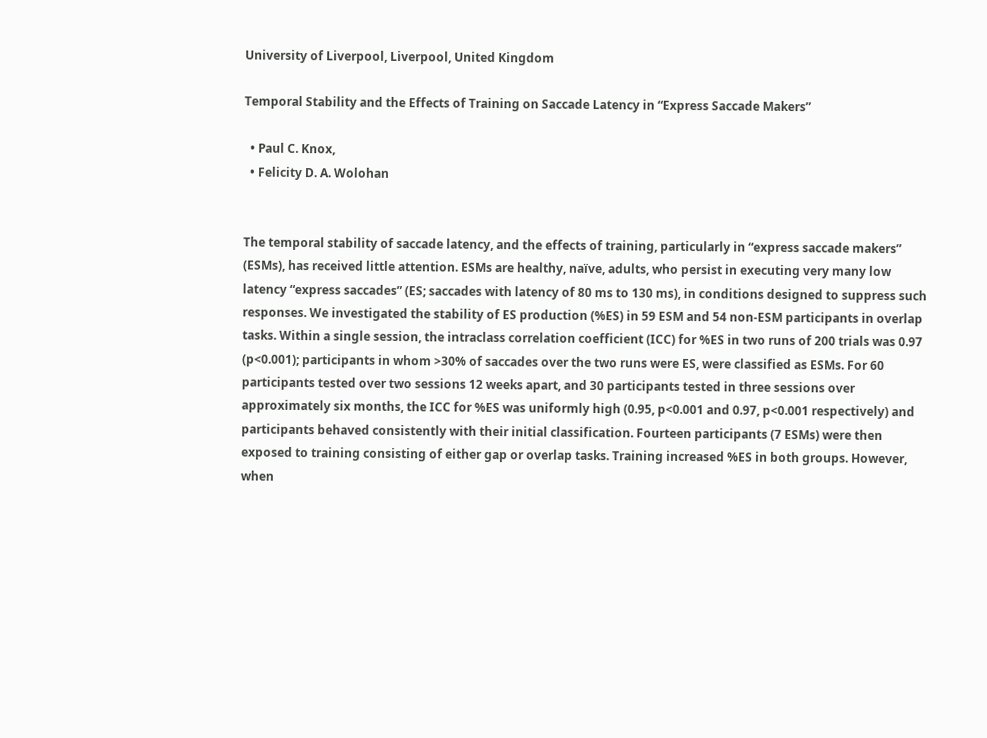University of Liverpool, Liverpool, United Kingdom

Temporal Stability and the Effects of Training on Saccade Latency in “Express Saccade Makers”

  • Paul C. Knox,
  • Felicity D. A. Wolohan


The temporal stability of saccade latency, and the effects of training, particularly in “express saccade makers” (ESMs), has received little attention. ESMs are healthy, naïve, adults, who persist in executing very many low latency “express saccades” (ES; saccades with latency of 80 ms to 130 ms), in conditions designed to suppress such responses. We investigated the stability of ES production (%ES) in 59 ESM and 54 non-ESM participants in overlap tasks. Within a single session, the intraclass correlation coefficient (ICC) for %ES in two runs of 200 trials was 0.97 (p<0.001); participants in whom >30% of saccades over the two runs were ES, were classified as ESMs. For 60 participants tested over two sessions 12 weeks apart, and 30 participants tested in three sessions over approximately six months, the ICC for %ES was uniformly high (0.95, p<0.001 and 0.97, p<0.001 respectively) and participants behaved consistently with their initial classification. Fourteen participants (7 ESMs) were then exposed to training consisting of either gap or overlap tasks. Training increased %ES in both groups. However, when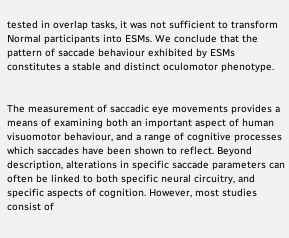tested in overlap tasks, it was not sufficient to transform Normal participants into ESMs. We conclude that the pattern of saccade behaviour exhibited by ESMs constitutes a stable and distinct oculomotor phenotype.


The measurement of saccadic eye movements provides a means of examining both an important aspect of human visuomotor behaviour, and a range of cognitive processes which saccades have been shown to reflect. Beyond description, alterations in specific saccade parameters can often be linked to both specific neural circuitry, and specific aspects of cognition. However, most studies consist of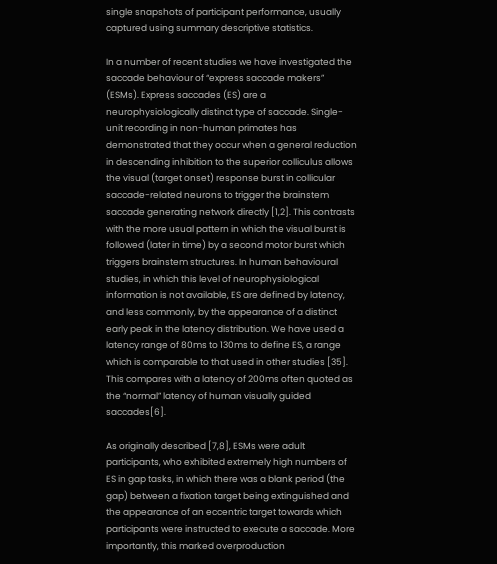single snapshots of participant performance, usually captured using summary descriptive statistics.

In a number of recent studies we have investigated the saccade behaviour of “express saccade makers” (ESMs). Express saccades (ES) are a neurophysiologically distinct type of saccade. Single-unit recording in non-human primates has demonstrated that they occur when a general reduction in descending inhibition to the superior colliculus allows the visual (target onset) response burst in collicular saccade-related neurons to trigger the brainstem saccade generating network directly [1,2]. This contrasts with the more usual pattern in which the visual burst is followed (later in time) by a second motor burst which triggers brainstem structures. In human behavioural studies, in which this level of neurophysiological information is not available, ES are defined by latency, and less commonly, by the appearance of a distinct early peak in the latency distribution. We have used a latency range of 80ms to 130ms to define ES, a range which is comparable to that used in other studies [35]. This compares with a latency of 200ms often quoted as the “normal” latency of human visually guided saccades[6].

As originally described [7,8], ESMs were adult participants, who exhibited extremely high numbers of ES in gap tasks, in which there was a blank period (the gap) between a fixation target being extinguished and the appearance of an eccentric target towards which participants were instructed to execute a saccade. More importantly, this marked overproduction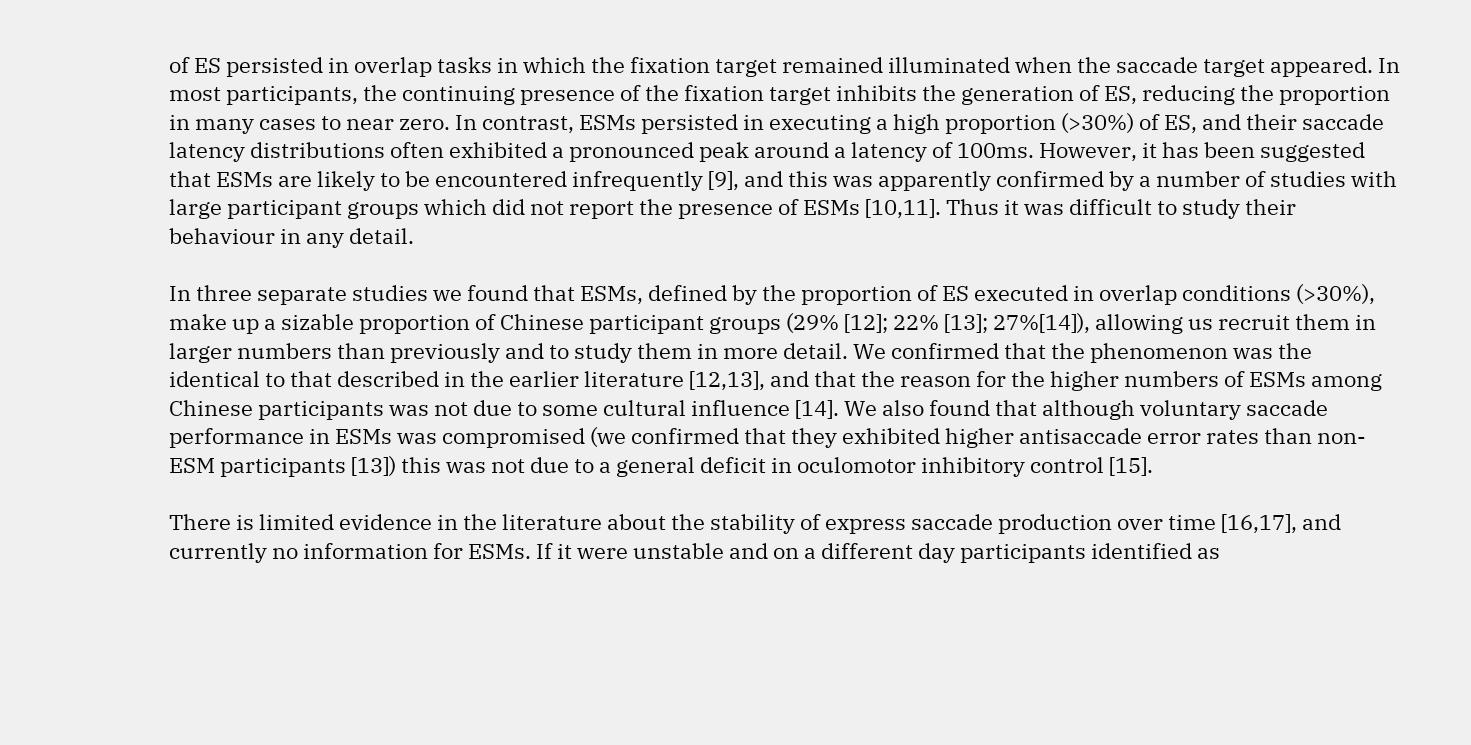of ES persisted in overlap tasks in which the fixation target remained illuminated when the saccade target appeared. In most participants, the continuing presence of the fixation target inhibits the generation of ES, reducing the proportion in many cases to near zero. In contrast, ESMs persisted in executing a high proportion (>30%) of ES, and their saccade latency distributions often exhibited a pronounced peak around a latency of 100ms. However, it has been suggested that ESMs are likely to be encountered infrequently [9], and this was apparently confirmed by a number of studies with large participant groups which did not report the presence of ESMs [10,11]. Thus it was difficult to study their behaviour in any detail.

In three separate studies we found that ESMs, defined by the proportion of ES executed in overlap conditions (>30%), make up a sizable proportion of Chinese participant groups (29% [12]; 22% [13]; 27%[14]), allowing us recruit them in larger numbers than previously and to study them in more detail. We confirmed that the phenomenon was the identical to that described in the earlier literature [12,13], and that the reason for the higher numbers of ESMs among Chinese participants was not due to some cultural influence [14]. We also found that although voluntary saccade performance in ESMs was compromised (we confirmed that they exhibited higher antisaccade error rates than non-ESM participants [13]) this was not due to a general deficit in oculomotor inhibitory control [15].

There is limited evidence in the literature about the stability of express saccade production over time [16,17], and currently no information for ESMs. If it were unstable and on a different day participants identified as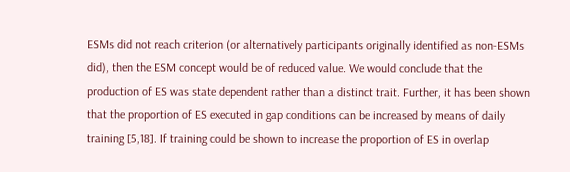ESMs did not reach criterion (or alternatively participants originally identified as non-ESMs did), then the ESM concept would be of reduced value. We would conclude that the production of ES was state dependent rather than a distinct trait. Further, it has been shown that the proportion of ES executed in gap conditions can be increased by means of daily training [5,18]. If training could be shown to increase the proportion of ES in overlap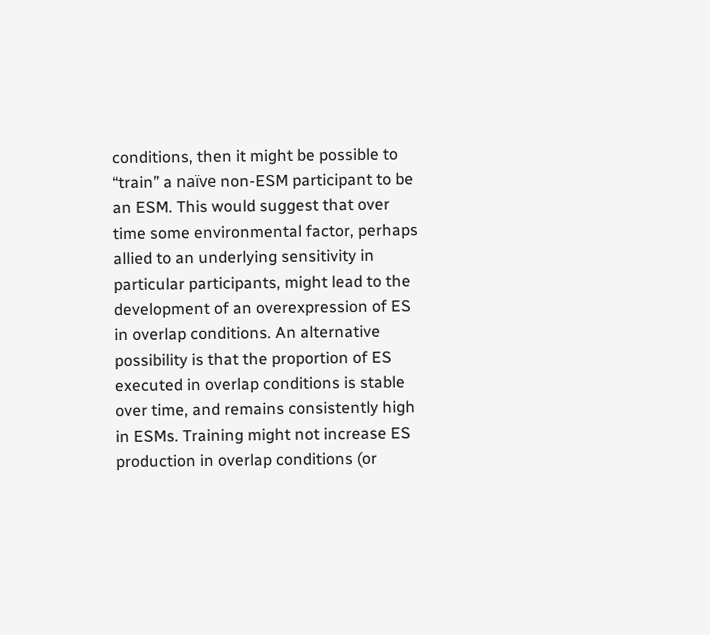conditions, then it might be possible to “train” a naïve non-ESM participant to be an ESM. This would suggest that over time some environmental factor, perhaps allied to an underlying sensitivity in particular participants, might lead to the development of an overexpression of ES in overlap conditions. An alternative possibility is that the proportion of ES executed in overlap conditions is stable over time, and remains consistently high in ESMs. Training might not increase ES production in overlap conditions (or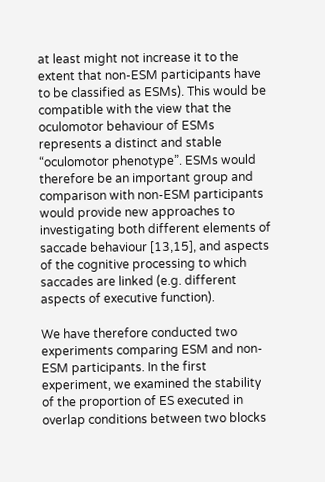at least might not increase it to the extent that non-ESM participants have to be classified as ESMs). This would be compatible with the view that the oculomotor behaviour of ESMs represents a distinct and stable “oculomotor phenotype”. ESMs would therefore be an important group and comparison with non-ESM participants would provide new approaches to investigating both different elements of saccade behaviour [13,15], and aspects of the cognitive processing to which saccades are linked (e.g. different aspects of executive function).

We have therefore conducted two experiments comparing ESM and non-ESM participants. In the first experiment, we examined the stability of the proportion of ES executed in overlap conditions between two blocks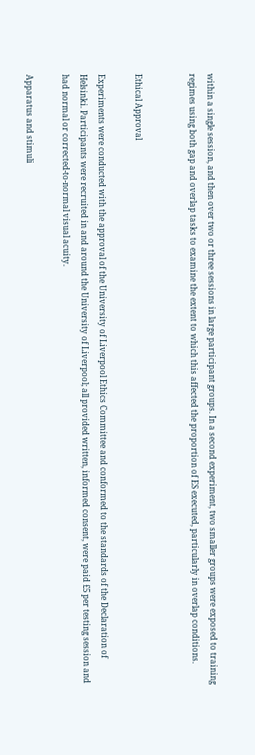within a single session, and then over two or three sessions in large participant groups. In a second experiment, two smaller groups were exposed to training regimes using both gap and overlap tasks to examine the extent to which this affected the proportion of ES executed, particularly in overlap conditions.


Ethical Approval

Experiments were conducted with the approval of the University of Liverpool Ethics Committee and conformed to the standards of the Declaration of Helsinki. Participants were recruited in and around the University of Liverpool; all provided written, informed consent, were paid £5 per testing session and had normal or corrected-to-normal visual acuity.

Apparatus and stimuli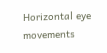Horizontal eye movements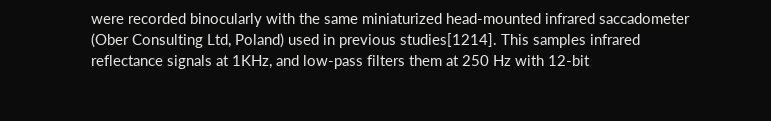were recorded binocularly with the same miniaturized head-mounted infrared saccadometer (Ober Consulting Ltd, Poland) used in previous studies[1214]. This samples infrared reflectance signals at 1KHz, and low-pass filters them at 250 Hz with 12-bit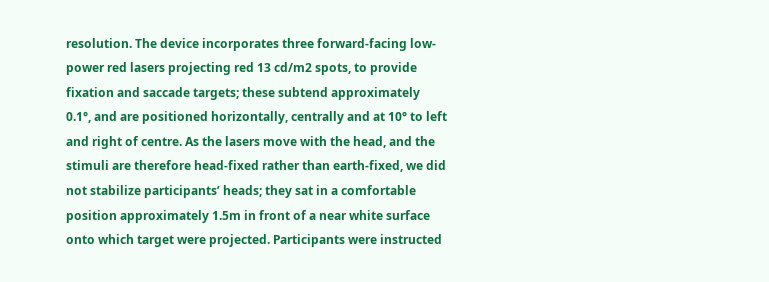resolution. The device incorporates three forward-facing low-power red lasers projecting red 13 cd/m2 spots, to provide fixation and saccade targets; these subtend approximately 0.1°, and are positioned horizontally, centrally and at 10° to left and right of centre. As the lasers move with the head, and the stimuli are therefore head-fixed rather than earth-fixed, we did not stabilize participants’ heads; they sat in a comfortable position approximately 1.5m in front of a near white surface onto which target were projected. Participants were instructed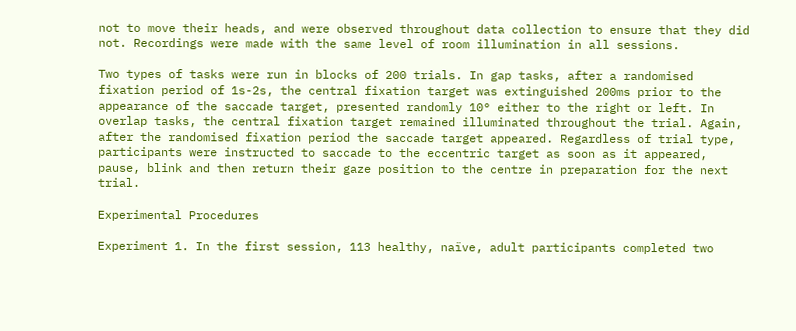not to move their heads, and were observed throughout data collection to ensure that they did not. Recordings were made with the same level of room illumination in all sessions.

Two types of tasks were run in blocks of 200 trials. In gap tasks, after a randomised fixation period of 1s-2s, the central fixation target was extinguished 200ms prior to the appearance of the saccade target, presented randomly 10° either to the right or left. In overlap tasks, the central fixation target remained illuminated throughout the trial. Again, after the randomised fixation period the saccade target appeared. Regardless of trial type, participants were instructed to saccade to the eccentric target as soon as it appeared, pause, blink and then return their gaze position to the centre in preparation for the next trial.

Experimental Procedures

Experiment 1. In the first session, 113 healthy, naïve, adult participants completed two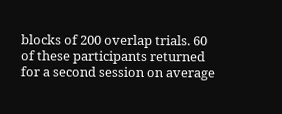blocks of 200 overlap trials. 60 of these participants returned for a second session on average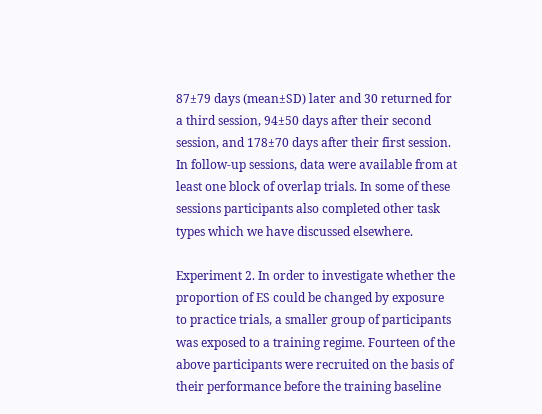87±79 days (mean±SD) later and 30 returned for a third session, 94±50 days after their second session, and 178±70 days after their first session. In follow-up sessions, data were available from at least one block of overlap trials. In some of these sessions participants also completed other task types which we have discussed elsewhere.

Experiment 2. In order to investigate whether the proportion of ES could be changed by exposure to practice trials, a smaller group of participants was exposed to a training regime. Fourteen of the above participants were recruited on the basis of their performance before the training baseline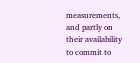measurements, and partly on their availability to commit to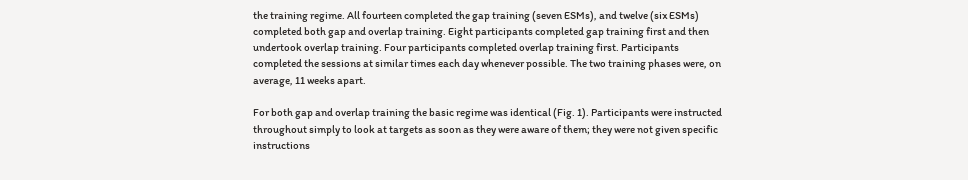the training regime. All fourteen completed the gap training (seven ESMs), and twelve (six ESMs) completed both gap and overlap training. Eight participants completed gap training first and then undertook overlap training. Four participants completed overlap training first. Participants completed the sessions at similar times each day whenever possible. The two training phases were, on average, 11 weeks apart.

For both gap and overlap training the basic regime was identical (Fig. 1). Participants were instructed throughout simply to look at targets as soon as they were aware of them; they were not given specific instructions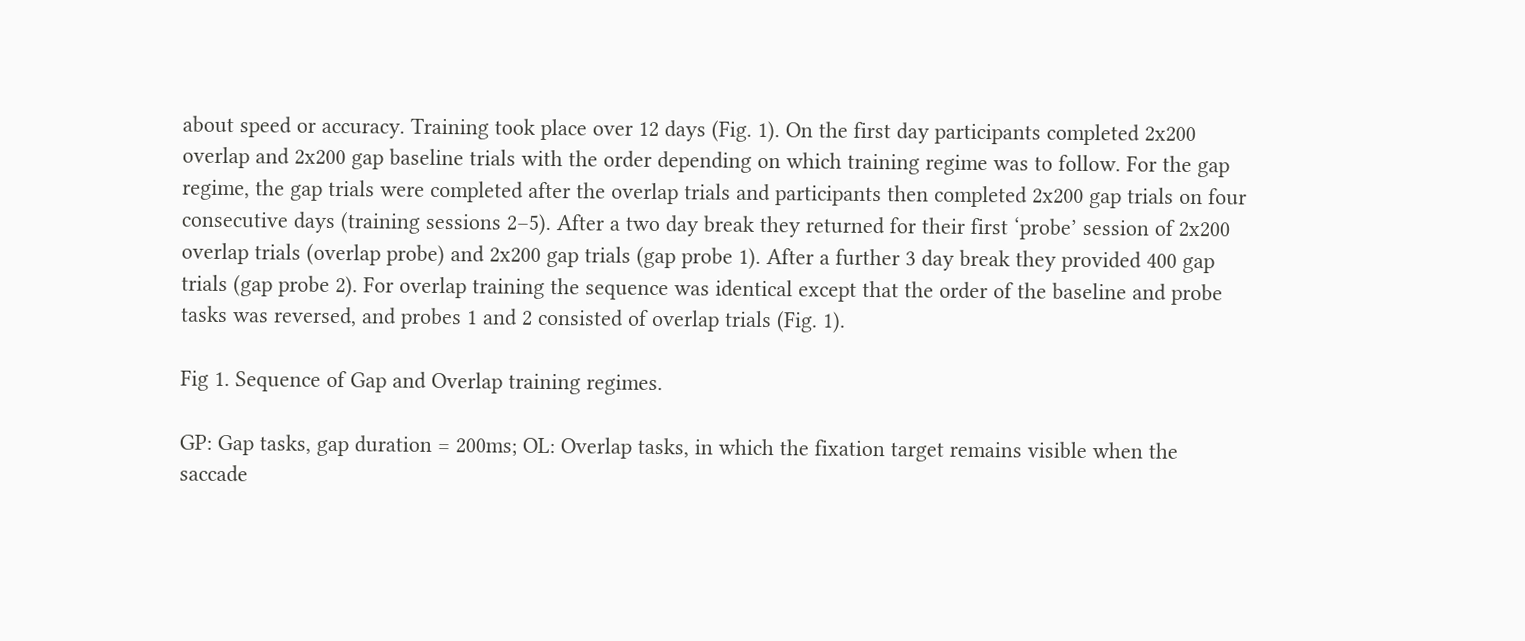about speed or accuracy. Training took place over 12 days (Fig. 1). On the first day participants completed 2x200 overlap and 2x200 gap baseline trials with the order depending on which training regime was to follow. For the gap regime, the gap trials were completed after the overlap trials and participants then completed 2x200 gap trials on four consecutive days (training sessions 2–5). After a two day break they returned for their first ‘probe’ session of 2x200 overlap trials (overlap probe) and 2x200 gap trials (gap probe 1). After a further 3 day break they provided 400 gap trials (gap probe 2). For overlap training the sequence was identical except that the order of the baseline and probe tasks was reversed, and probes 1 and 2 consisted of overlap trials (Fig. 1).

Fig 1. Sequence of Gap and Overlap training regimes.

GP: Gap tasks, gap duration = 200ms; OL: Overlap tasks, in which the fixation target remains visible when the saccade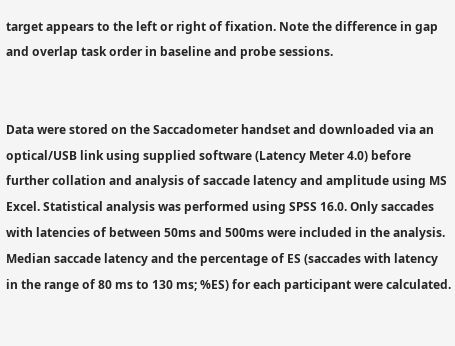target appears to the left or right of fixation. Note the difference in gap and overlap task order in baseline and probe sessions.


Data were stored on the Saccadometer handset and downloaded via an optical/USB link using supplied software (Latency Meter 4.0) before further collation and analysis of saccade latency and amplitude using MS Excel. Statistical analysis was performed using SPSS 16.0. Only saccades with latencies of between 50ms and 500ms were included in the analysis. Median saccade latency and the percentage of ES (saccades with latency in the range of 80 ms to 130 ms; %ES) for each participant were calculated.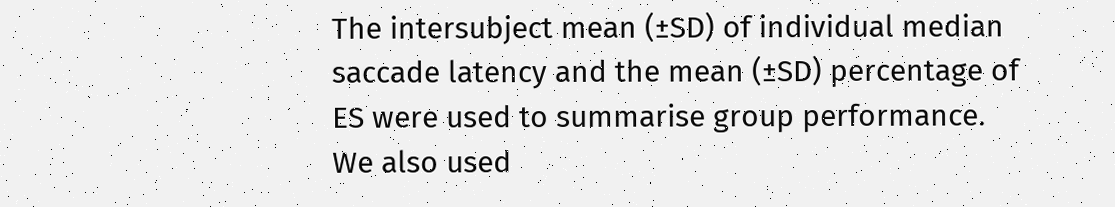The intersubject mean (±SD) of individual median saccade latency and the mean (±SD) percentage of ES were used to summarise group performance. We also used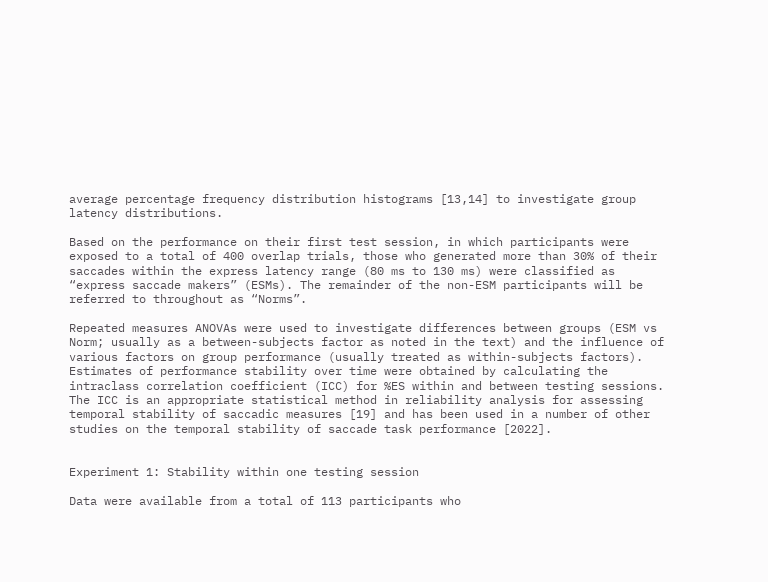average percentage frequency distribution histograms [13,14] to investigate group latency distributions.

Based on the performance on their first test session, in which participants were exposed to a total of 400 overlap trials, those who generated more than 30% of their saccades within the express latency range (80 ms to 130 ms) were classified as “express saccade makers” (ESMs). The remainder of the non-ESM participants will be referred to throughout as “Norms”.

Repeated measures ANOVAs were used to investigate differences between groups (ESM vs Norm; usually as a between-subjects factor as noted in the text) and the influence of various factors on group performance (usually treated as within-subjects factors). Estimates of performance stability over time were obtained by calculating the intraclass correlation coefficient (ICC) for %ES within and between testing sessions. The ICC is an appropriate statistical method in reliability analysis for assessing temporal stability of saccadic measures [19] and has been used in a number of other studies on the temporal stability of saccade task performance [2022].


Experiment 1: Stability within one testing session

Data were available from a total of 113 participants who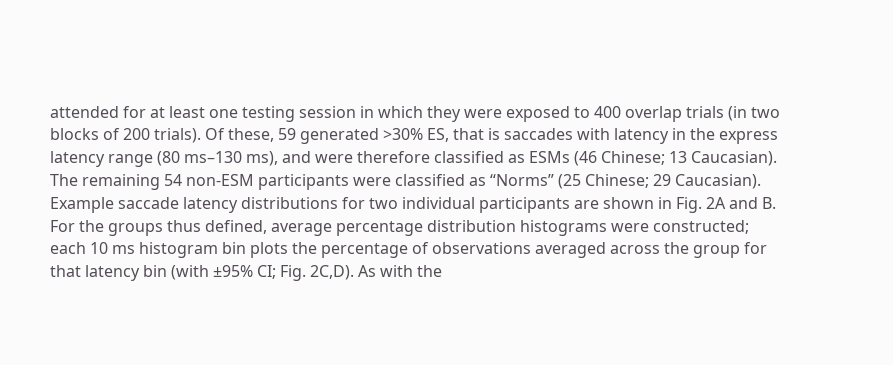attended for at least one testing session in which they were exposed to 400 overlap trials (in two blocks of 200 trials). Of these, 59 generated >30% ES, that is saccades with latency in the express latency range (80 ms–130 ms), and were therefore classified as ESMs (46 Chinese; 13 Caucasian). The remaining 54 non-ESM participants were classified as “Norms” (25 Chinese; 29 Caucasian). Example saccade latency distributions for two individual participants are shown in Fig. 2A and B. For the groups thus defined, average percentage distribution histograms were constructed; each 10 ms histogram bin plots the percentage of observations averaged across the group for that latency bin (with ±95% CI; Fig. 2C,D). As with the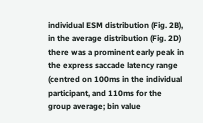individual ESM distribution (Fig. 2B), in the average distribution (Fig. 2D) there was a prominent early peak in the express saccade latency range (centred on 100ms in the individual participant, and 110ms for the group average; bin value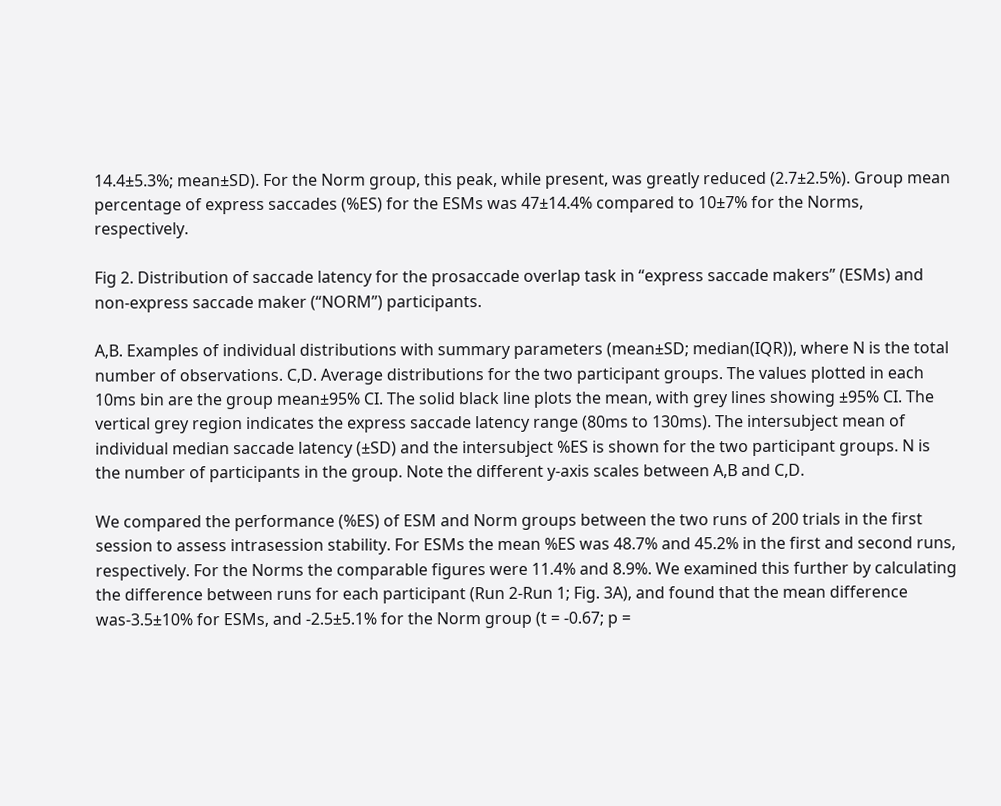14.4±5.3%; mean±SD). For the Norm group, this peak, while present, was greatly reduced (2.7±2.5%). Group mean percentage of express saccades (%ES) for the ESMs was 47±14.4% compared to 10±7% for the Norms, respectively.

Fig 2. Distribution of saccade latency for the prosaccade overlap task in “express saccade makers” (ESMs) and non-express saccade maker (“NORM”) participants.

A,B. Examples of individual distributions with summary parameters (mean±SD; median(IQR)), where N is the total number of observations. C,D. Average distributions for the two participant groups. The values plotted in each 10ms bin are the group mean±95% CI. The solid black line plots the mean, with grey lines showing ±95% CI. The vertical grey region indicates the express saccade latency range (80ms to 130ms). The intersubject mean of individual median saccade latency (±SD) and the intersubject %ES is shown for the two participant groups. N is the number of participants in the group. Note the different y-axis scales between A,B and C,D.

We compared the performance (%ES) of ESM and Norm groups between the two runs of 200 trials in the first session to assess intrasession stability. For ESMs the mean %ES was 48.7% and 45.2% in the first and second runs, respectively. For the Norms the comparable figures were 11.4% and 8.9%. We examined this further by calculating the difference between runs for each participant (Run 2-Run 1; Fig. 3A), and found that the mean difference was-3.5±10% for ESMs, and -2.5±5.1% for the Norm group (t = -0.67; p =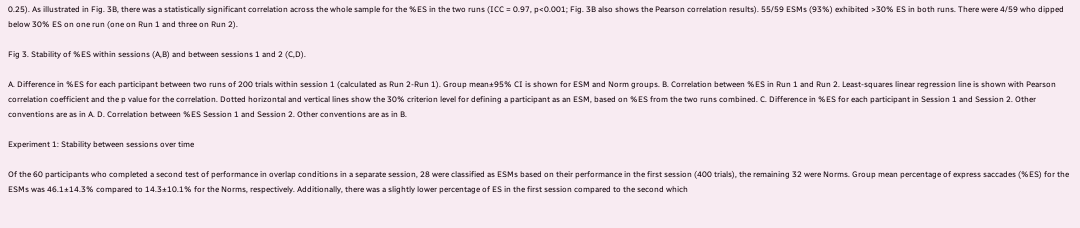0.25). As illustrated in Fig. 3B, there was a statistically significant correlation across the whole sample for the %ES in the two runs (ICC = 0.97, p<0.001; Fig. 3B also shows the Pearson correlation results). 55/59 ESMs (93%) exhibited >30% ES in both runs. There were 4/59 who dipped below 30% ES on one run (one on Run 1 and three on Run 2).

Fig 3. Stability of %ES within sessions (A,B) and between sessions 1 and 2 (C,D).

A. Difference in %ES for each participant between two runs of 200 trials within session 1 (calculated as Run 2-Run 1). Group mean±95% CI is shown for ESM and Norm groups. B. Correlation between %ES in Run 1 and Run 2. Least-squares linear regression line is shown with Pearson correlation coefficient and the p value for the correlation. Dotted horizontal and vertical lines show the 30% criterion level for defining a participant as an ESM, based on %ES from the two runs combined. C. Difference in %ES for each participant in Session 1 and Session 2. Other conventions are as in A. D. Correlation between %ES Session 1 and Session 2. Other conventions are as in B.

Experiment 1: Stability between sessions over time

Of the 60 participants who completed a second test of performance in overlap conditions in a separate session, 28 were classified as ESMs based on their performance in the first session (400 trials), the remaining 32 were Norms. Group mean percentage of express saccades (%ES) for the ESMs was 46.1±14.3% compared to 14.3±10.1% for the Norms, respectively. Additionally, there was a slightly lower percentage of ES in the first session compared to the second which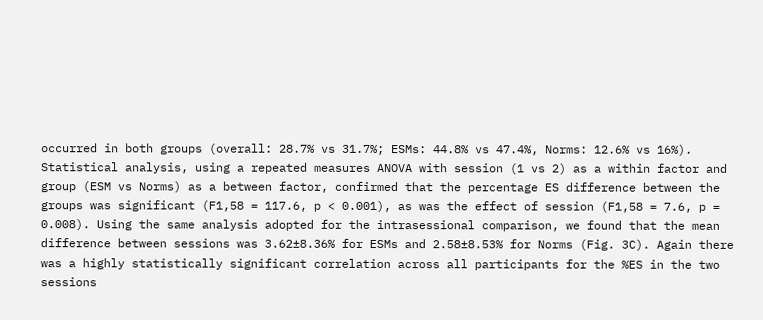occurred in both groups (overall: 28.7% vs 31.7%; ESMs: 44.8% vs 47.4%, Norms: 12.6% vs 16%). Statistical analysis, using a repeated measures ANOVA with session (1 vs 2) as a within factor and group (ESM vs Norms) as a between factor, confirmed that the percentage ES difference between the groups was significant (F1,58 = 117.6, p < 0.001), as was the effect of session (F1,58 = 7.6, p = 0.008). Using the same analysis adopted for the intrasessional comparison, we found that the mean difference between sessions was 3.62±8.36% for ESMs and 2.58±8.53% for Norms (Fig. 3C). Again there was a highly statistically significant correlation across all participants for the %ES in the two sessions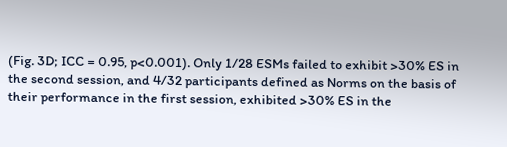(Fig. 3D; ICC = 0.95, p<0.001). Only 1/28 ESMs failed to exhibit >30% ES in the second session, and 4/32 participants defined as Norms on the basis of their performance in the first session, exhibited >30% ES in the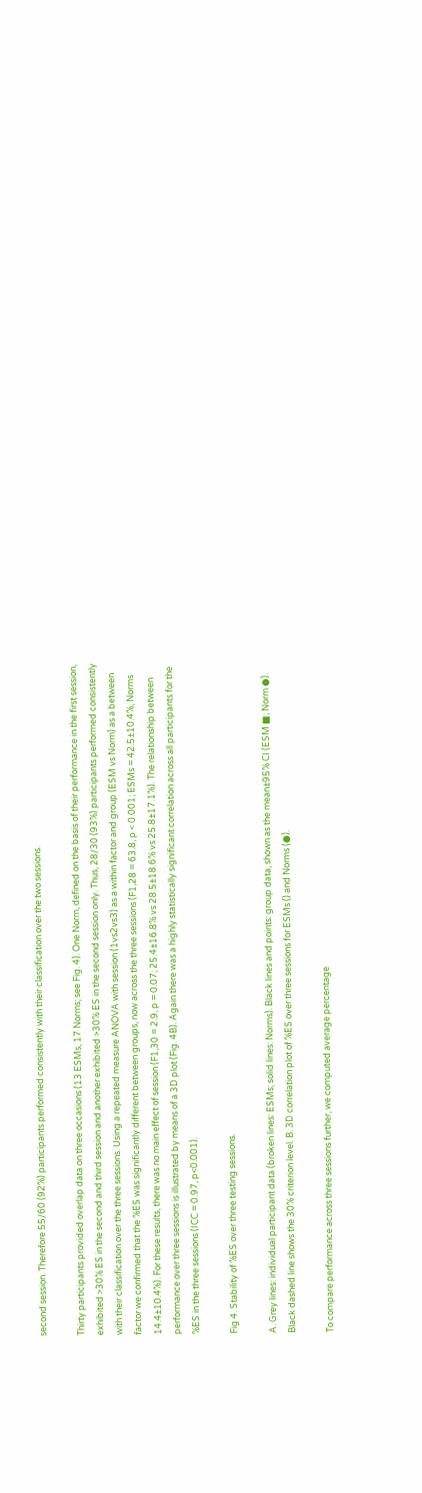second session. Therefore 55/60 (92%) participants performed consistently with their classification over the two sessions.

Thirty participants provided overlap data on three occasions (13 ESMs, 17 Norms; see Fig. 4). One Norm, defined on the basis of their performance in the first session, exhibited >30% ES in the second and third session and another exhibited >30% ES in the second session only. Thus, 28/30 (93%) participants performed consistently with their classification over the three sessions. Using a repeated measure ANOVA with session (1vs2vs3) as a within factor and group (ESM vs Norm) as a between factor we confirmed that the %ES was significantly different between groups, now across the three sessions (F1,28 = 63.8, p < 0.001; ESMs = 42.5±10.4%, Norms 14.4±10.4%). For these results, there was no main effect of session (F1,30 = 2.9, p = 0.07; 25.4±16.8% vs 28.5±18.6% vs 25.8±17.1%). The relationship between performance over three sessions is illustrated by means of a 3D plot (Fig. 4B). Again there was a highly statistically significant correlation across all participants for the %ES in the three sessions (ICC = 0.97, p<0.001).

Fig 4. Stability of %ES over three testing sessions.

A. Grey lines: individual participant data (broken lines: ESMs; solid lines: Norms). Black lines and points: group data, shown as the mean±95% CI (ESM ■; Norm ●). Black dashed line shows the 30% criterion level. B. 3D correlation plot of %ES over three sessions for ESMs () and Norms (●).

To compare performance across three sessions further, we computed average percentage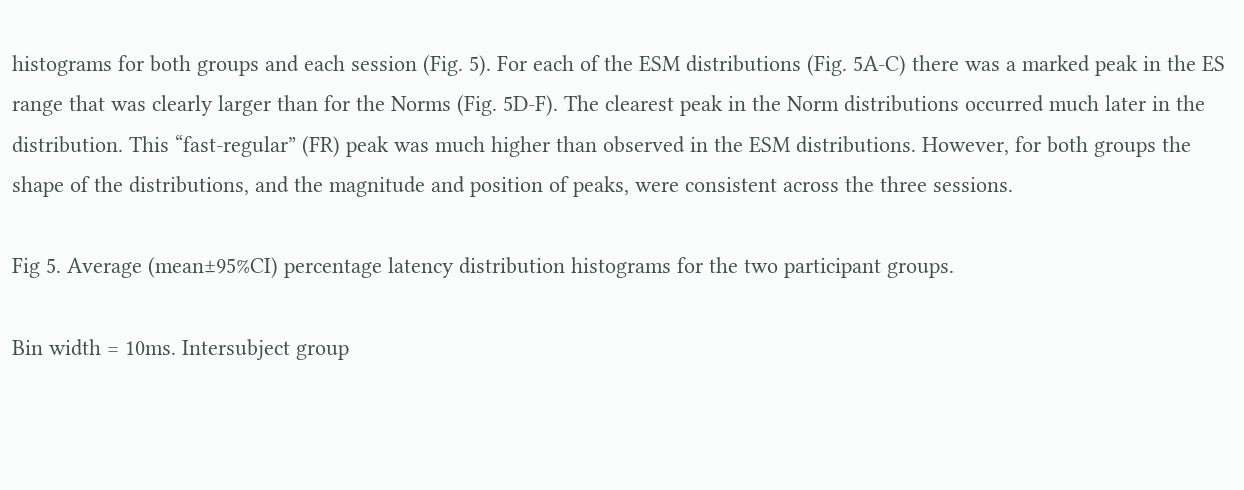histograms for both groups and each session (Fig. 5). For each of the ESM distributions (Fig. 5A-C) there was a marked peak in the ES range that was clearly larger than for the Norms (Fig. 5D-F). The clearest peak in the Norm distributions occurred much later in the distribution. This “fast-regular” (FR) peak was much higher than observed in the ESM distributions. However, for both groups the shape of the distributions, and the magnitude and position of peaks, were consistent across the three sessions.

Fig 5. Average (mean±95%CI) percentage latency distribution histograms for the two participant groups.

Bin width = 10ms. Intersubject group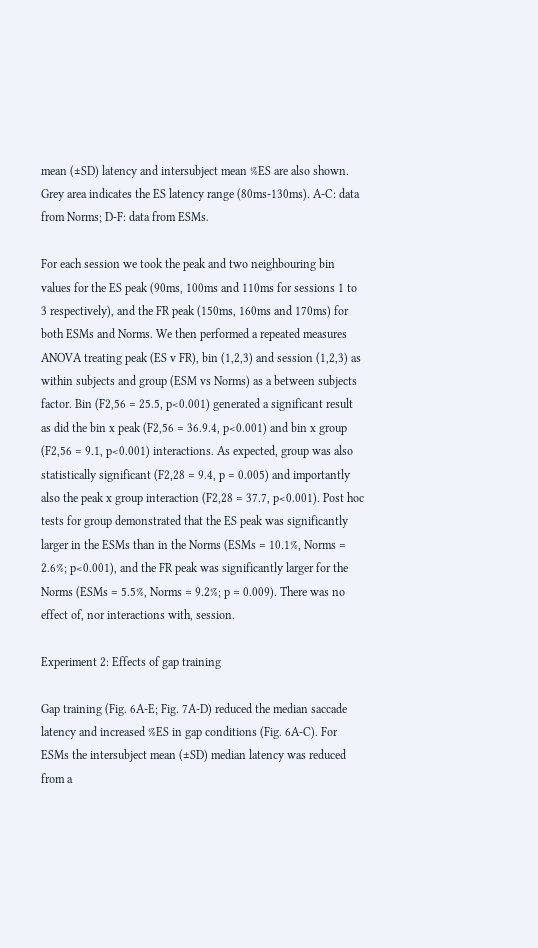mean (±SD) latency and intersubject mean %ES are also shown. Grey area indicates the ES latency range (80ms-130ms). A-C: data from Norms; D-F: data from ESMs.

For each session we took the peak and two neighbouring bin values for the ES peak (90ms, 100ms and 110ms for sessions 1 to 3 respectively), and the FR peak (150ms, 160ms and 170ms) for both ESMs and Norms. We then performed a repeated measures ANOVA treating peak (ES v FR), bin (1,2,3) and session (1,2,3) as within subjects and group (ESM vs Norms) as a between subjects factor. Bin (F2,56 = 25.5, p<0.001) generated a significant result as did the bin x peak (F2,56 = 36.9.4, p<0.001) and bin x group (F2,56 = 9.1, p<0.001) interactions. As expected, group was also statistically significant (F2,28 = 9.4, p = 0.005) and importantly also the peak x group interaction (F2,28 = 37.7, p<0.001). Post hoc tests for group demonstrated that the ES peak was significantly larger in the ESMs than in the Norms (ESMs = 10.1%, Norms = 2.6%; p<0.001), and the FR peak was significantly larger for the Norms (ESMs = 5.5%, Norms = 9.2%; p = 0.009). There was no effect of, nor interactions with, session.

Experiment 2: Effects of gap training

Gap training (Fig. 6A-E; Fig. 7A-D) reduced the median saccade latency and increased %ES in gap conditions (Fig. 6A-C). For ESMs the intersubject mean (±SD) median latency was reduced from a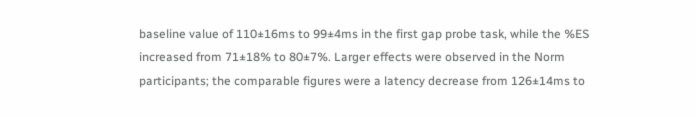baseline value of 110±16ms to 99±4ms in the first gap probe task, while the %ES increased from 71±18% to 80±7%. Larger effects were observed in the Norm participants; the comparable figures were a latency decrease from 126±14ms to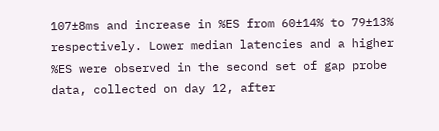107±8ms and increase in %ES from 60±14% to 79±13% respectively. Lower median latencies and a higher %ES were observed in the second set of gap probe data, collected on day 12, after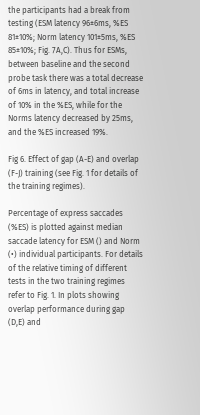the participants had a break from testing (ESM latency 96±6ms, %ES 81±10%; Norm latency 101±5ms, %ES 85±10%; Fig. 7A,C). Thus for ESMs, between baseline and the second probe task there was a total decrease of 6ms in latency, and total increase of 10% in the %ES, while for the Norms latency decreased by 25ms, and the %ES increased 19%.

Fig 6. Effect of gap (A-E) and overlap (F-J) training (see Fig. 1 for details of the training regimes).

Percentage of express saccades (%ES) is plotted against median saccade latency for ESM () and Norm (•) individual participants. For details of the relative timing of different tests in the two training regimes refer to Fig. 1. In plots showing overlap performance during gap (D,E) and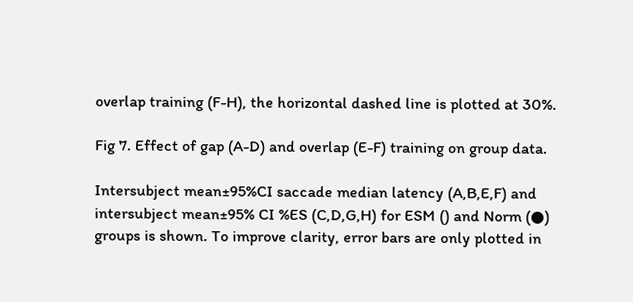overlap training (F-H), the horizontal dashed line is plotted at 30%.

Fig 7. Effect of gap (A-D) and overlap (E-F) training on group data.

Intersubject mean±95%CI saccade median latency (A,B,E,F) and intersubject mean±95% CI %ES (C,D,G,H) for ESM () and Norm (●) groups is shown. To improve clarity, error bars are only plotted in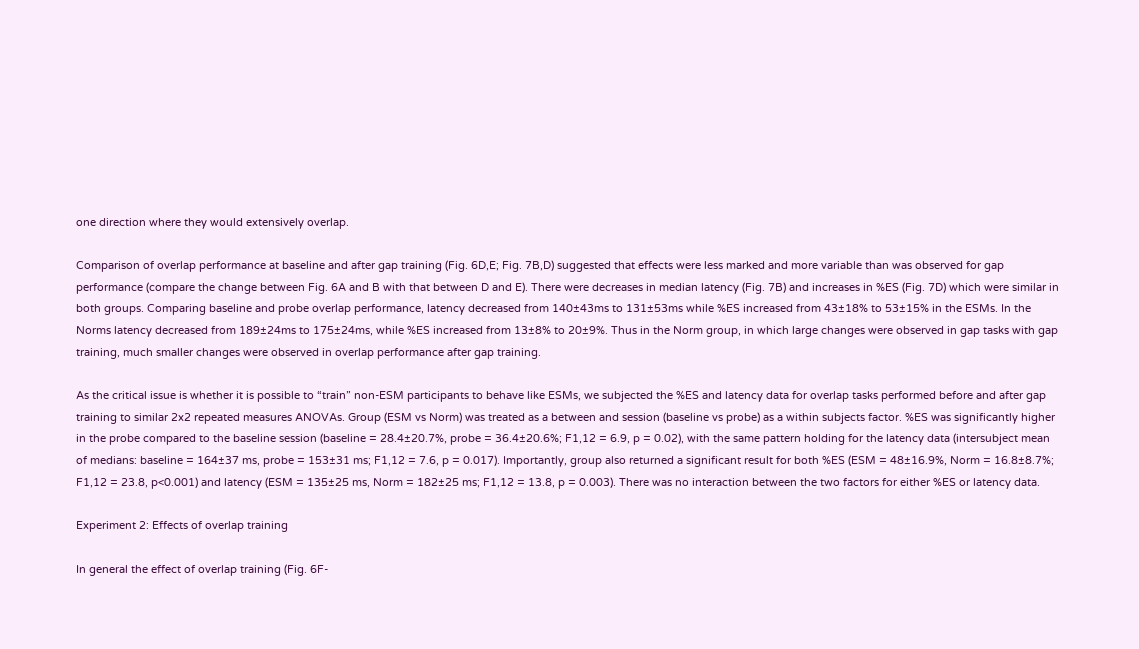one direction where they would extensively overlap.

Comparison of overlap performance at baseline and after gap training (Fig. 6D,E; Fig. 7B,D) suggested that effects were less marked and more variable than was observed for gap performance (compare the change between Fig. 6A and B with that between D and E). There were decreases in median latency (Fig. 7B) and increases in %ES (Fig. 7D) which were similar in both groups. Comparing baseline and probe overlap performance, latency decreased from 140±43ms to 131±53ms while %ES increased from 43±18% to 53±15% in the ESMs. In the Norms latency decreased from 189±24ms to 175±24ms, while %ES increased from 13±8% to 20±9%. Thus in the Norm group, in which large changes were observed in gap tasks with gap training, much smaller changes were observed in overlap performance after gap training.

As the critical issue is whether it is possible to “train” non-ESM participants to behave like ESMs, we subjected the %ES and latency data for overlap tasks performed before and after gap training to similar 2x2 repeated measures ANOVAs. Group (ESM vs Norm) was treated as a between and session (baseline vs probe) as a within subjects factor. %ES was significantly higher in the probe compared to the baseline session (baseline = 28.4±20.7%, probe = 36.4±20.6%; F1,12 = 6.9, p = 0.02), with the same pattern holding for the latency data (intersubject mean of medians: baseline = 164±37 ms, probe = 153±31 ms; F1,12 = 7.6, p = 0.017). Importantly, group also returned a significant result for both %ES (ESM = 48±16.9%, Norm = 16.8±8.7%; F1,12 = 23.8, p<0.001) and latency (ESM = 135±25 ms, Norm = 182±25 ms; F1,12 = 13.8, p = 0.003). There was no interaction between the two factors for either %ES or latency data.

Experiment 2: Effects of overlap training

In general the effect of overlap training (Fig. 6F-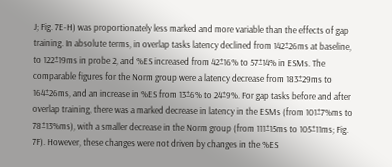J; Fig. 7E-H) was proportionately less marked and more variable than the effects of gap training. In absolute terms, in overlap tasks latency declined from 142±26ms at baseline, to 122±19ms in probe 2, and %ES increased from 42±16% to 57±14% in ESMs. The comparable figures for the Norm group were a latency decrease from 183±29ms to 164±26ms, and an increase in %ES from 13±6% to 24±9%. For gap tasks before and after overlap training, there was a marked decrease in latency in the ESMs (from 101±7%ms to 78±13%ms), with a smaller decrease in the Norm group (from 111±15ms to 105±11ms; Fig. 7F). However, these changes were not driven by changes in the %ES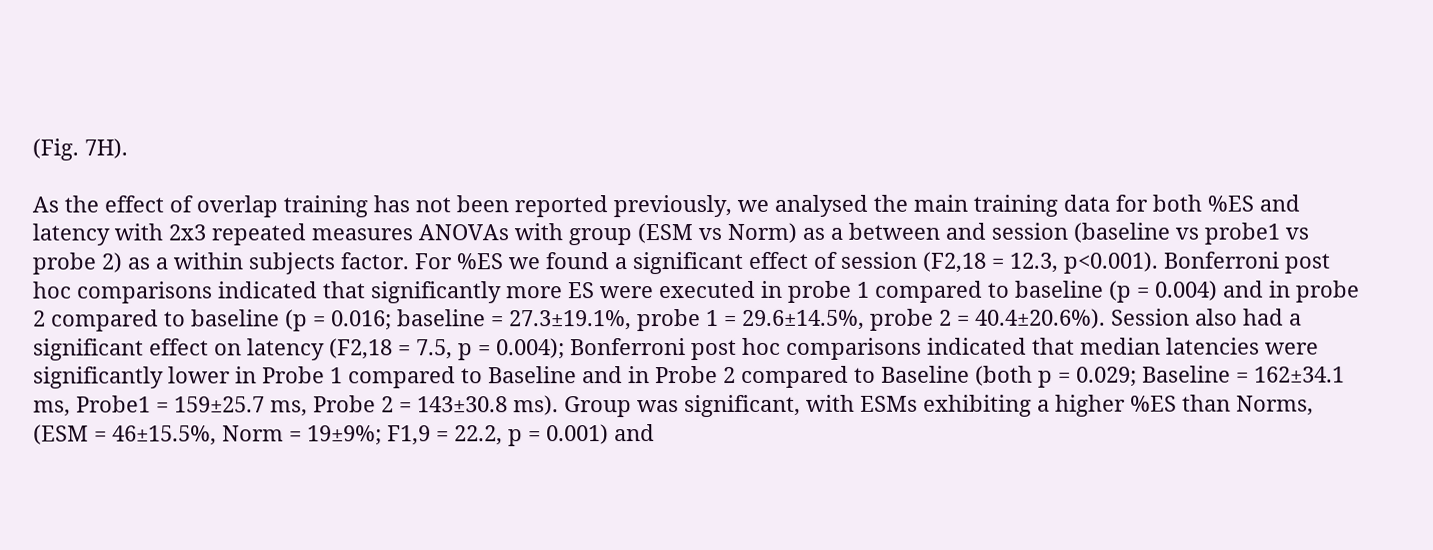(Fig. 7H).

As the effect of overlap training has not been reported previously, we analysed the main training data for both %ES and latency with 2x3 repeated measures ANOVAs with group (ESM vs Norm) as a between and session (baseline vs probe1 vs probe 2) as a within subjects factor. For %ES we found a significant effect of session (F2,18 = 12.3, p<0.001). Bonferroni post hoc comparisons indicated that significantly more ES were executed in probe 1 compared to baseline (p = 0.004) and in probe 2 compared to baseline (p = 0.016; baseline = 27.3±19.1%, probe 1 = 29.6±14.5%, probe 2 = 40.4±20.6%). Session also had a significant effect on latency (F2,18 = 7.5, p = 0.004); Bonferroni post hoc comparisons indicated that median latencies were significantly lower in Probe 1 compared to Baseline and in Probe 2 compared to Baseline (both p = 0.029; Baseline = 162±34.1 ms, Probe1 = 159±25.7 ms, Probe 2 = 143±30.8 ms). Group was significant, with ESMs exhibiting a higher %ES than Norms, (ESM = 46±15.5%, Norm = 19±9%; F1,9 = 22.2, p = 0.001) and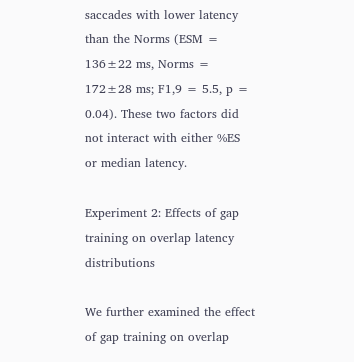saccades with lower latency than the Norms (ESM = 136±22 ms, Norms = 172±28 ms; F1,9 = 5.5, p = 0.04). These two factors did not interact with either %ES or median latency.

Experiment 2: Effects of gap training on overlap latency distributions

We further examined the effect of gap training on overlap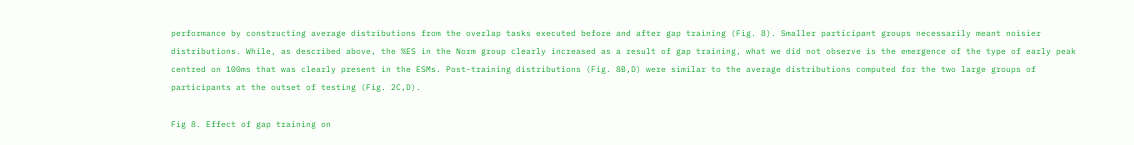performance by constructing average distributions from the overlap tasks executed before and after gap training (Fig. 8). Smaller participant groups necessarily meant noisier distributions. While, as described above, the %ES in the Norm group clearly increased as a result of gap training, what we did not observe is the emergence of the type of early peak centred on 100ms that was clearly present in the ESMs. Post-training distributions (Fig. 8B,D) were similar to the average distributions computed for the two large groups of participants at the outset of testing (Fig. 2C,D).

Fig 8. Effect of gap training on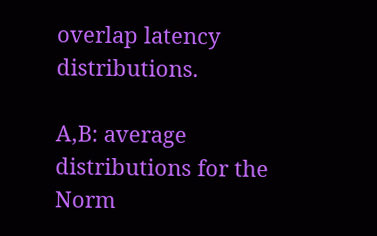overlap latency distributions.

A,B: average distributions for the Norm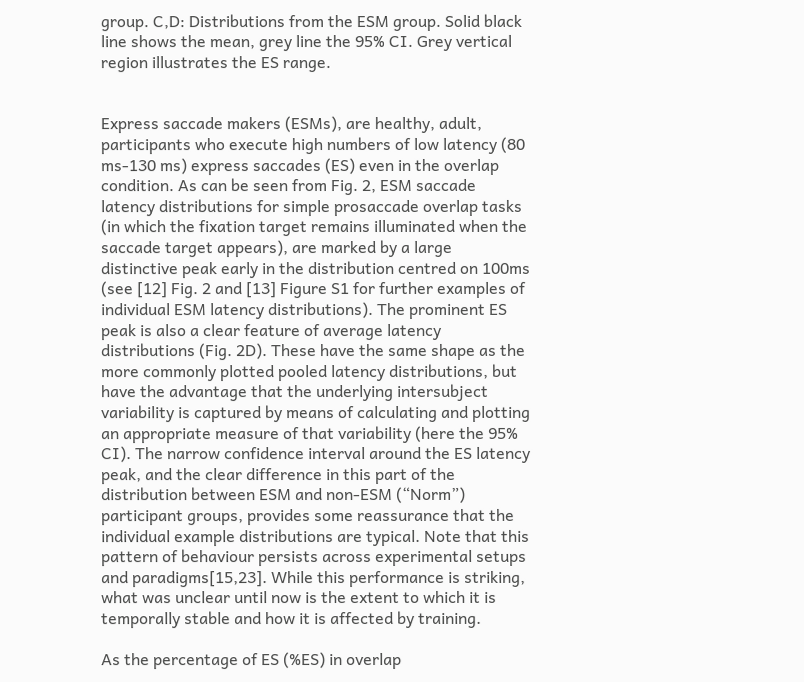group. C,D: Distributions from the ESM group. Solid black line shows the mean, grey line the 95% CI. Grey vertical region illustrates the ES range.


Express saccade makers (ESMs), are healthy, adult, participants who execute high numbers of low latency (80 ms-130 ms) express saccades (ES) even in the overlap condition. As can be seen from Fig. 2, ESM saccade latency distributions for simple prosaccade overlap tasks (in which the fixation target remains illuminated when the saccade target appears), are marked by a large distinctive peak early in the distribution centred on 100ms (see [12] Fig. 2 and [13] Figure S1 for further examples of individual ESM latency distributions). The prominent ES peak is also a clear feature of average latency distributions (Fig. 2D). These have the same shape as the more commonly plotted pooled latency distributions, but have the advantage that the underlying intersubject variability is captured by means of calculating and plotting an appropriate measure of that variability (here the 95% CI). The narrow confidence interval around the ES latency peak, and the clear difference in this part of the distribution between ESM and non-ESM (“Norm”) participant groups, provides some reassurance that the individual example distributions are typical. Note that this pattern of behaviour persists across experimental setups and paradigms[15,23]. While this performance is striking, what was unclear until now is the extent to which it is temporally stable and how it is affected by training.

As the percentage of ES (%ES) in overlap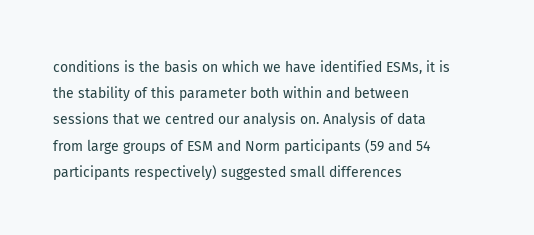conditions is the basis on which we have identified ESMs, it is the stability of this parameter both within and between sessions that we centred our analysis on. Analysis of data from large groups of ESM and Norm participants (59 and 54 participants respectively) suggested small differences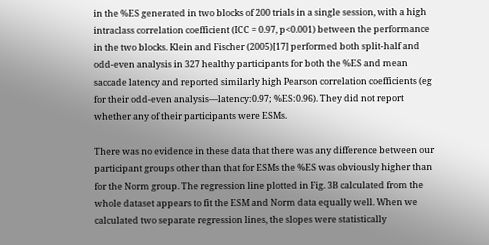in the %ES generated in two blocks of 200 trials in a single session, with a high intraclass correlation coefficient (ICC = 0.97, p<0.001) between the performance in the two blocks. Klein and Fischer (2005)[17] performed both split-half and odd-even analysis in 327 healthy participants for both the %ES and mean saccade latency and reported similarly high Pearson correlation coefficients (eg for their odd-even analysis—latency:0.97; %ES:0.96). They did not report whether any of their participants were ESMs.

There was no evidence in these data that there was any difference between our participant groups other than that for ESMs the %ES was obviously higher than for the Norm group. The regression line plotted in Fig. 3B calculated from the whole dataset appears to fit the ESM and Norm data equally well. When we calculated two separate regression lines, the slopes were statistically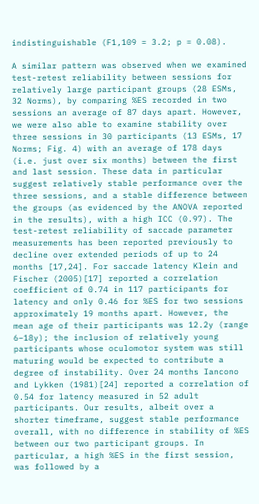indistinguishable (F1,109 = 3.2; p = 0.08).

A similar pattern was observed when we examined test-retest reliability between sessions for relatively large participant groups (28 ESMs, 32 Norms), by comparing %ES recorded in two sessions an average of 87 days apart. However, we were also able to examine stability over three sessions in 30 participants (13 ESMs, 17 Norms; Fig. 4) with an average of 178 days (i.e. just over six months) between the first and last session. These data in particular suggest relatively stable performance over the three sessions, and a stable difference between the groups (as evidenced by the ANOVA reported in the results), with a high ICC (0.97). The test-retest reliability of saccade parameter measurements has been reported previously to decline over extended periods of up to 24 months [17,24]. For saccade latency Klein and Fischer (2005)[17] reported a correlation coefficient of 0.74 in 117 participants for latency and only 0.46 for %ES for two sessions approximately 19 months apart. However, the mean age of their participants was 12.2y (range 6–18y); the inclusion of relatively young participants whose oculomotor system was still maturing would be expected to contribute a degree of instability. Over 24 months Iancono and Lykken (1981)[24] reported a correlation of 0.54 for latency measured in 52 adult participants. Our results, albeit over a shorter timeframe, suggest stable performance overall, with no difference in stability of %ES between our two participant groups. In particular, a high %ES in the first session, was followed by a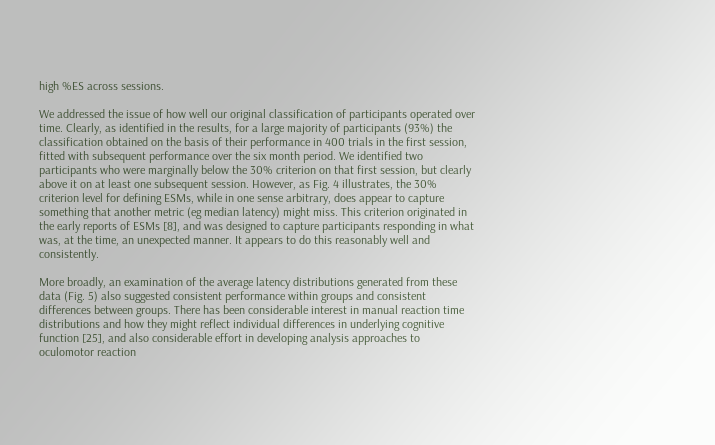high %ES across sessions.

We addressed the issue of how well our original classification of participants operated over time. Clearly, as identified in the results, for a large majority of participants (93%) the classification obtained on the basis of their performance in 400 trials in the first session, fitted with subsequent performance over the six month period. We identified two participants who were marginally below the 30% criterion on that first session, but clearly above it on at least one subsequent session. However, as Fig. 4 illustrates, the 30% criterion level for defining ESMs, while in one sense arbitrary, does appear to capture something that another metric (eg median latency) might miss. This criterion originated in the early reports of ESMs [8], and was designed to capture participants responding in what was, at the time, an unexpected manner. It appears to do this reasonably well and consistently.

More broadly, an examination of the average latency distributions generated from these data (Fig. 5) also suggested consistent performance within groups and consistent differences between groups. There has been considerable interest in manual reaction time distributions and how they might reflect individual differences in underlying cognitive function [25], and also considerable effort in developing analysis approaches to oculomotor reaction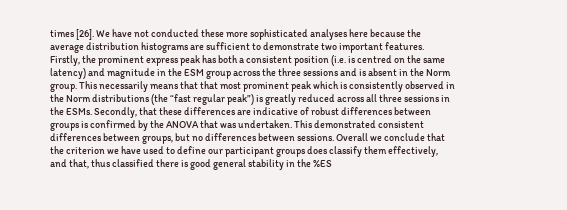times [26]. We have not conducted these more sophisticated analyses here because the average distribution histograms are sufficient to demonstrate two important features. Firstly, the prominent express peak has both a consistent position (i.e. is centred on the same latency) and magnitude in the ESM group across the three sessions and is absent in the Norm group. This necessarily means that that most prominent peak which is consistently observed in the Norm distributions (the “fast regular peak”) is greatly reduced across all three sessions in the ESMs. Secondly, that these differences are indicative of robust differences between groups is confirmed by the ANOVA that was undertaken. This demonstrated consistent differences between groups, but no differences between sessions. Overall we conclude that the criterion we have used to define our participant groups does classify them effectively, and that, thus classified there is good general stability in the %ES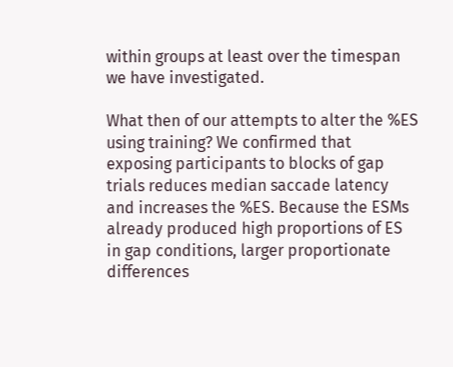within groups at least over the timespan we have investigated.

What then of our attempts to alter the %ES using training? We confirmed that exposing participants to blocks of gap trials reduces median saccade latency and increases the %ES. Because the ESMs already produced high proportions of ES in gap conditions, larger proportionate differences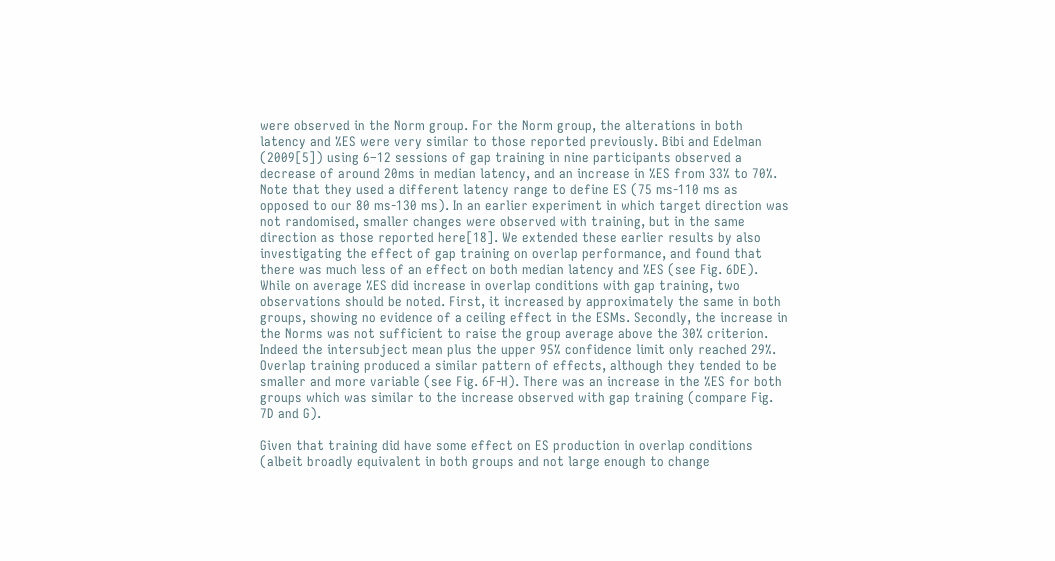were observed in the Norm group. For the Norm group, the alterations in both latency and %ES were very similar to those reported previously. Bibi and Edelman (2009[5]) using 6–12 sessions of gap training in nine participants observed a decrease of around 20ms in median latency, and an increase in %ES from 33% to 70%. Note that they used a different latency range to define ES (75 ms-110 ms as opposed to our 80 ms-130 ms). In an earlier experiment in which target direction was not randomised, smaller changes were observed with training, but in the same direction as those reported here[18]. We extended these earlier results by also investigating the effect of gap training on overlap performance, and found that there was much less of an effect on both median latency and %ES (see Fig. 6DE). While on average %ES did increase in overlap conditions with gap training, two observations should be noted. First, it increased by approximately the same in both groups, showing no evidence of a ceiling effect in the ESMs. Secondly, the increase in the Norms was not sufficient to raise the group average above the 30% criterion. Indeed the intersubject mean plus the upper 95% confidence limit only reached 29%. Overlap training produced a similar pattern of effects, although they tended to be smaller and more variable (see Fig. 6F-H). There was an increase in the %ES for both groups which was similar to the increase observed with gap training (compare Fig. 7D and G).

Given that training did have some effect on ES production in overlap conditions (albeit broadly equivalent in both groups and not large enough to change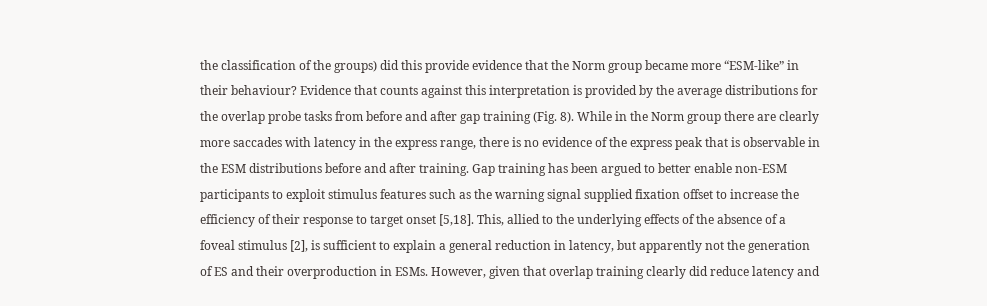the classification of the groups) did this provide evidence that the Norm group became more “ESM-like” in their behaviour? Evidence that counts against this interpretation is provided by the average distributions for the overlap probe tasks from before and after gap training (Fig. 8). While in the Norm group there are clearly more saccades with latency in the express range, there is no evidence of the express peak that is observable in the ESM distributions before and after training. Gap training has been argued to better enable non-ESM participants to exploit stimulus features such as the warning signal supplied fixation offset to increase the efficiency of their response to target onset [5,18]. This, allied to the underlying effects of the absence of a foveal stimulus [2], is sufficient to explain a general reduction in latency, but apparently not the generation of ES and their overproduction in ESMs. However, given that overlap training clearly did reduce latency and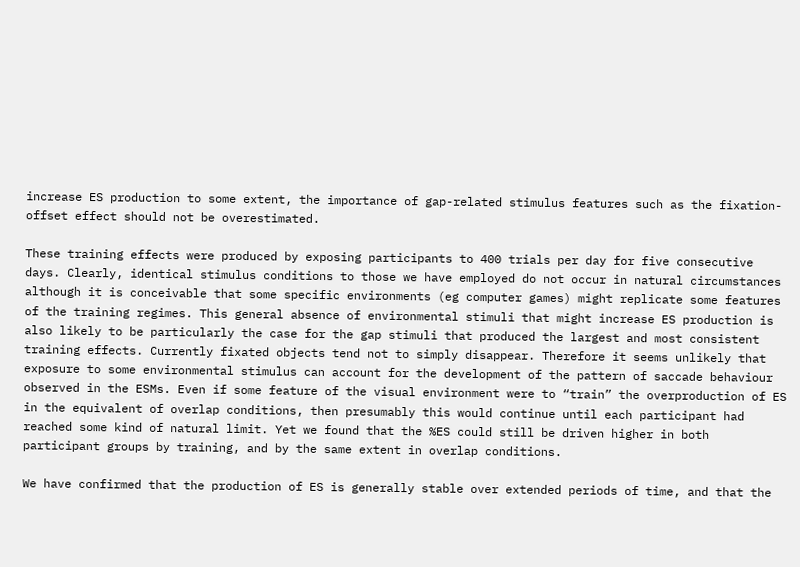increase ES production to some extent, the importance of gap-related stimulus features such as the fixation-offset effect should not be overestimated.

These training effects were produced by exposing participants to 400 trials per day for five consecutive days. Clearly, identical stimulus conditions to those we have employed do not occur in natural circumstances although it is conceivable that some specific environments (eg computer games) might replicate some features of the training regimes. This general absence of environmental stimuli that might increase ES production is also likely to be particularly the case for the gap stimuli that produced the largest and most consistent training effects. Currently fixated objects tend not to simply disappear. Therefore it seems unlikely that exposure to some environmental stimulus can account for the development of the pattern of saccade behaviour observed in the ESMs. Even if some feature of the visual environment were to “train” the overproduction of ES in the equivalent of overlap conditions, then presumably this would continue until each participant had reached some kind of natural limit. Yet we found that the %ES could still be driven higher in both participant groups by training, and by the same extent in overlap conditions.

We have confirmed that the production of ES is generally stable over extended periods of time, and that the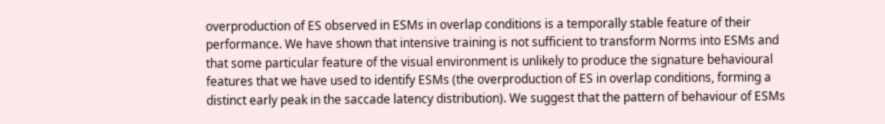overproduction of ES observed in ESMs in overlap conditions is a temporally stable feature of their performance. We have shown that intensive training is not sufficient to transform Norms into ESMs and that some particular feature of the visual environment is unlikely to produce the signature behavioural features that we have used to identify ESMs (the overproduction of ES in overlap conditions, forming a distinct early peak in the saccade latency distribution). We suggest that the pattern of behaviour of ESMs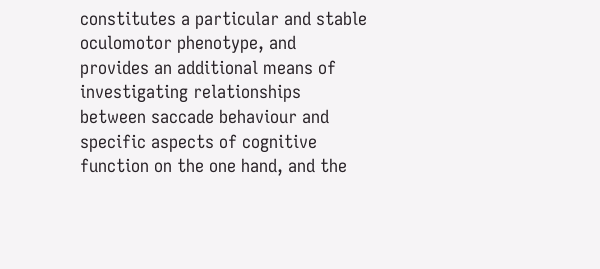constitutes a particular and stable oculomotor phenotype, and provides an additional means of investigating relationships between saccade behaviour and specific aspects of cognitive function on the one hand, and the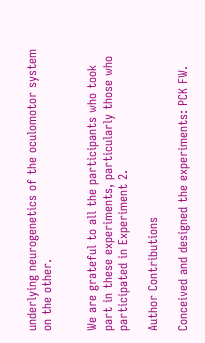underlying neurogenetics of the oculomotor system on the other.


We are grateful to all the participants who took part in these experiments, particularly those who participated in Experiment 2.

Author Contributions

Conceived and designed the experiments: PCK FW.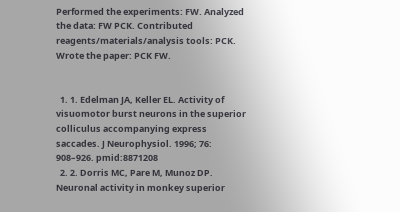Performed the experiments: FW. Analyzed the data: FW PCK. Contributed reagents/materials/analysis tools: PCK. Wrote the paper: PCK FW.


  1. 1. Edelman JA, Keller EL. Activity of visuomotor burst neurons in the superior colliculus accompanying express saccades. J Neurophysiol. 1996; 76: 908–926. pmid:8871208
  2. 2. Dorris MC, Pare M, Munoz DP. Neuronal activity in monkey superior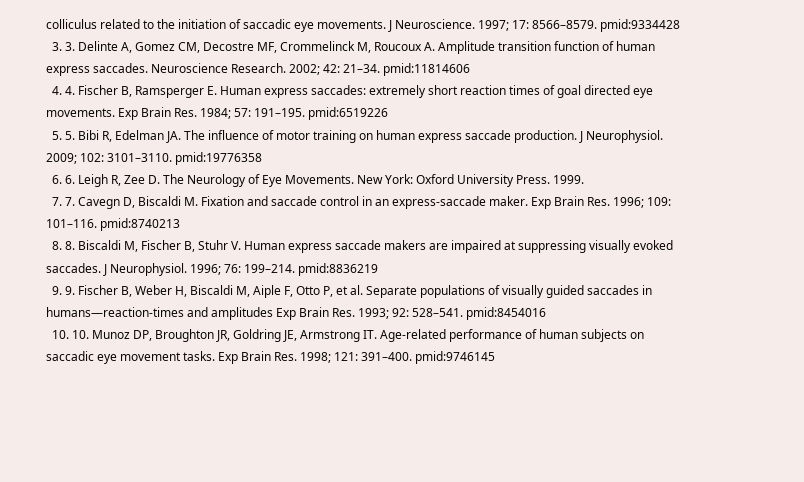colliculus related to the initiation of saccadic eye movements. J Neuroscience. 1997; 17: 8566–8579. pmid:9334428
  3. 3. Delinte A, Gomez CM, Decostre MF, Crommelinck M, Roucoux A. Amplitude transition function of human express saccades. Neuroscience Research. 2002; 42: 21–34. pmid:11814606
  4. 4. Fischer B, Ramsperger E. Human express saccades: extremely short reaction times of goal directed eye movements. Exp Brain Res. 1984; 57: 191–195. pmid:6519226
  5. 5. Bibi R, Edelman JA. The influence of motor training on human express saccade production. J Neurophysiol. 2009; 102: 3101–3110. pmid:19776358
  6. 6. Leigh R, Zee D. The Neurology of Eye Movements. New York: Oxford University Press. 1999.
  7. 7. Cavegn D, Biscaldi M. Fixation and saccade control in an express-saccade maker. Exp Brain Res. 1996; 109: 101–116. pmid:8740213
  8. 8. Biscaldi M, Fischer B, Stuhr V. Human express saccade makers are impaired at suppressing visually evoked saccades. J Neurophysiol. 1996; 76: 199–214. pmid:8836219
  9. 9. Fischer B, Weber H, Biscaldi M, Aiple F, Otto P, et al. Separate populations of visually guided saccades in humans—reaction-times and amplitudes Exp Brain Res. 1993; 92: 528–541. pmid:8454016
  10. 10. Munoz DP, Broughton JR, Goldring JE, Armstrong IT. Age-related performance of human subjects on saccadic eye movement tasks. Exp Brain Res. 1998; 121: 391–400. pmid:9746145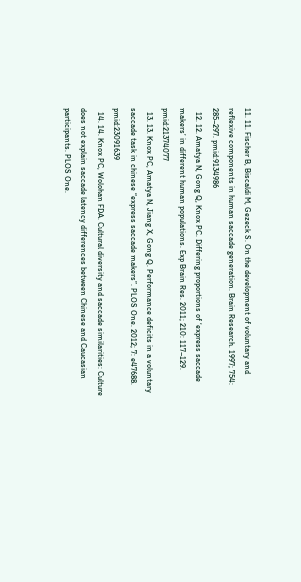11. 11. Fischer B, Biscaldi M, Gezeck S. On the development of voluntary and reflexive components in human saccade generation. Brain Research. 1997; 754: 285–297. pmid:9134986
  12. 12. Amatya N, Gong Q, Knox PC. Differing proportions of ‘express saccade makers’ in different human populations. Exp Brain Res. 2011; 210: 117–129. pmid:21374077
  13. 13. Knox PC, Amatya N, Jiang X, Gong Q. Performance deficits in a voluntary saccade task in chinese “express saccade makers”. PLOS One. 2012; 7: e47688. pmid:23091639
  14. 14. Knox PC, Wolohan FDA. Cultural diversity and saccade similarities: Culture does not explain saccade latency differences between Chinese and Caucasian participants. PLOS One.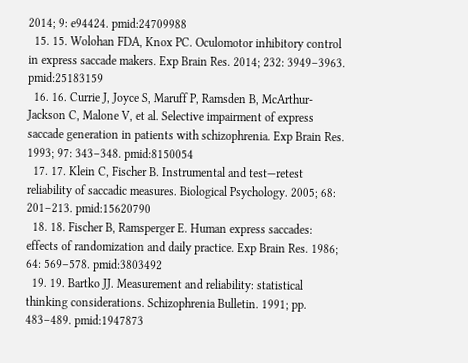2014; 9: e94424. pmid:24709988
  15. 15. Wolohan FDA, Knox PC. Oculomotor inhibitory control in express saccade makers. Exp Brain Res. 2014; 232: 3949–3963. pmid:25183159
  16. 16. Currie J, Joyce S, Maruff P, Ramsden B, McArthur-Jackson C, Malone V, et al. Selective impairment of express saccade generation in patients with schizophrenia. Exp Brain Res. 1993; 97: 343–348. pmid:8150054
  17. 17. Klein C, Fischer B. Instrumental and test—retest reliability of saccadic measures. Biological Psychology. 2005; 68: 201–213. pmid:15620790
  18. 18. Fischer B, Ramsperger E. Human express saccades: effects of randomization and daily practice. Exp Brain Res. 1986; 64: 569–578. pmid:3803492
  19. 19. Bartko JJ. Measurement and reliability: statistical thinking considerations. Schizophrenia Bulletin. 1991; pp. 483–489. pmid:1947873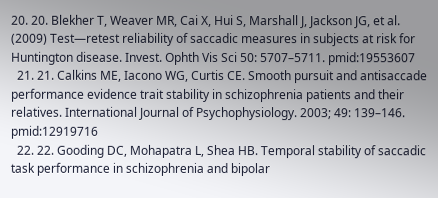20. 20. Blekher T, Weaver MR, Cai X, Hui S, Marshall J, Jackson JG, et al. (2009) Test—retest reliability of saccadic measures in subjects at risk for Huntington disease. Invest. Ophth Vis Sci 50: 5707–5711. pmid:19553607
  21. 21. Calkins ME, Iacono WG, Curtis CE. Smooth pursuit and antisaccade performance evidence trait stability in schizophrenia patients and their relatives. International Journal of Psychophysiology. 2003; 49: 139–146. pmid:12919716
  22. 22. Gooding DC, Mohapatra L, Shea HB. Temporal stability of saccadic task performance in schizophrenia and bipolar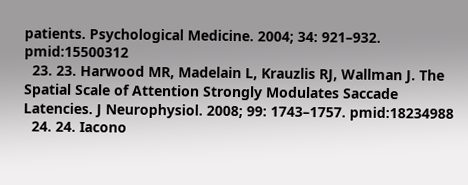patients. Psychological Medicine. 2004; 34: 921–932. pmid:15500312
  23. 23. Harwood MR, Madelain L, Krauzlis RJ, Wallman J. The Spatial Scale of Attention Strongly Modulates Saccade Latencies. J Neurophysiol. 2008; 99: 1743–1757. pmid:18234988
  24. 24. Iacono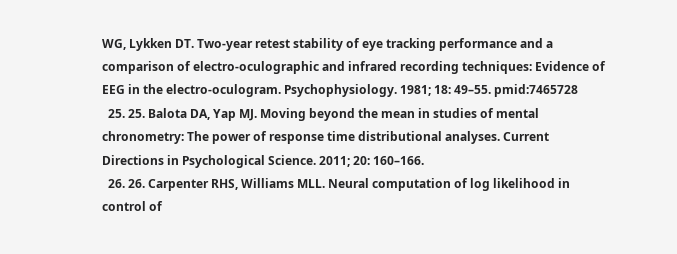WG, Lykken DT. Two-year retest stability of eye tracking performance and a comparison of electro-oculographic and infrared recording techniques: Evidence of EEG in the electro-oculogram. Psychophysiology. 1981; 18: 49–55. pmid:7465728
  25. 25. Balota DA, Yap MJ. Moving beyond the mean in studies of mental chronometry: The power of response time distributional analyses. Current Directions in Psychological Science. 2011; 20: 160–166.
  26. 26. Carpenter RHS, Williams MLL. Neural computation of log likelihood in control of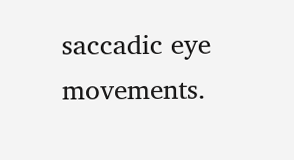saccadic eye movements.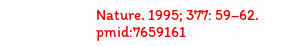Nature. 1995; 377: 59–62. pmid:7659161